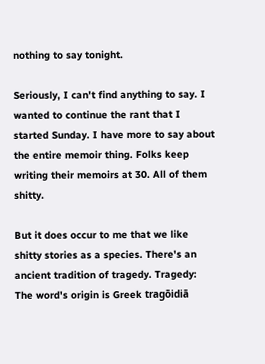nothing to say tonight.

Seriously, I can't find anything to say. I wanted to continue the rant that I started Sunday. I have more to say about the entire memoir thing. Folks keep writing their memoirs at 30. All of them shitty.

But it does occur to me that we like shitty stories as a species. There's an ancient tradition of tragedy. Tragedy: The word's origin is Greek tragōidiā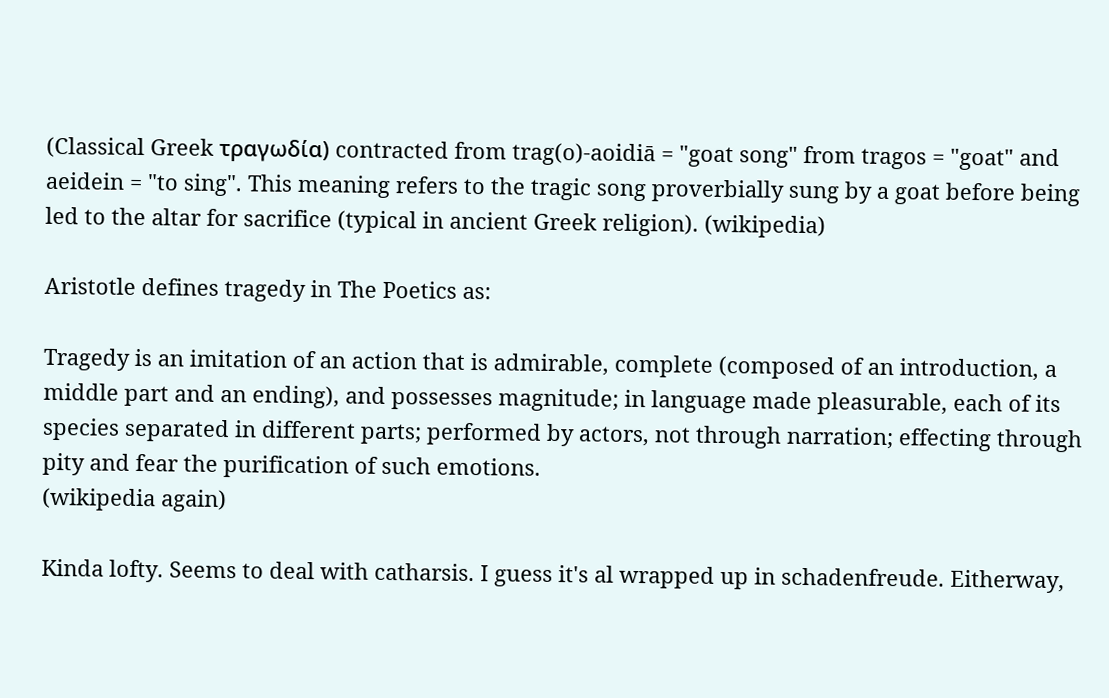(Classical Greek τραγωδία) contracted from trag(o)-aoidiā = "goat song" from tragos = "goat" and aeidein = "to sing". This meaning refers to the tragic song proverbially sung by a goat before being led to the altar for sacrifice (typical in ancient Greek religion). (wikipedia)

Aristotle defines tragedy in The Poetics as:

Tragedy is an imitation of an action that is admirable, complete (composed of an introduction, a middle part and an ending), and possesses magnitude; in language made pleasurable, each of its species separated in different parts; performed by actors, not through narration; effecting through pity and fear the purification of such emotions.
(wikipedia again)

Kinda lofty. Seems to deal with catharsis. I guess it's al wrapped up in schadenfreude. Eitherway,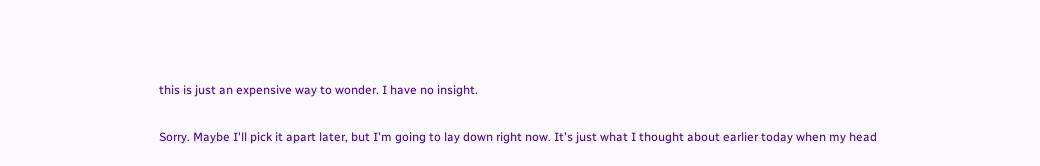this is just an expensive way to wonder. I have no insight.

Sorry. Maybe I'll pick it apart later, but I'm going to lay down right now. It's just what I thought about earlier today when my head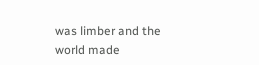was limber and the world made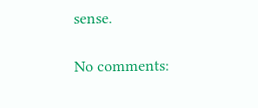sense.

No comments: